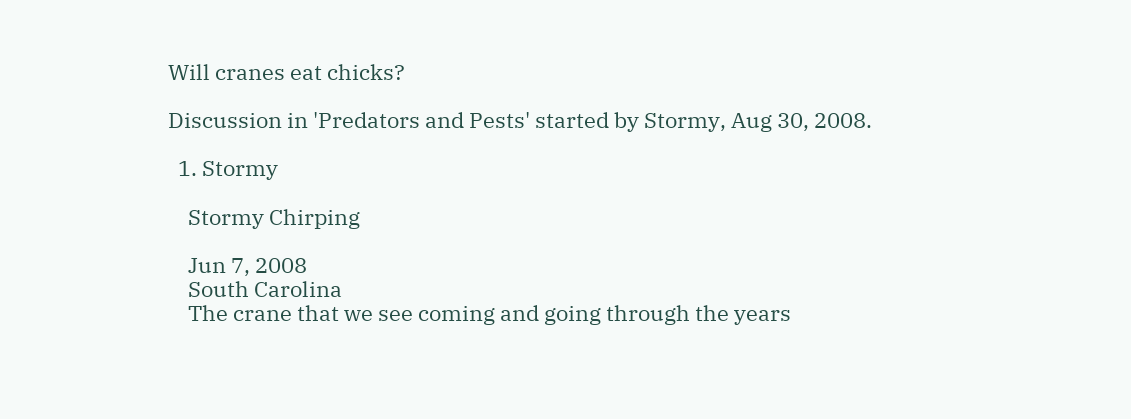Will cranes eat chicks?

Discussion in 'Predators and Pests' started by Stormy, Aug 30, 2008.

  1. Stormy

    Stormy Chirping

    Jun 7, 2008
    South Carolina
    The crane that we see coming and going through the years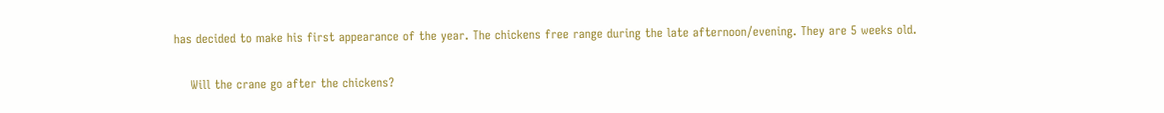has decided to make his first appearance of the year. The chickens free range during the late afternoon/evening. They are 5 weeks old.

    Will the crane go after the chickens?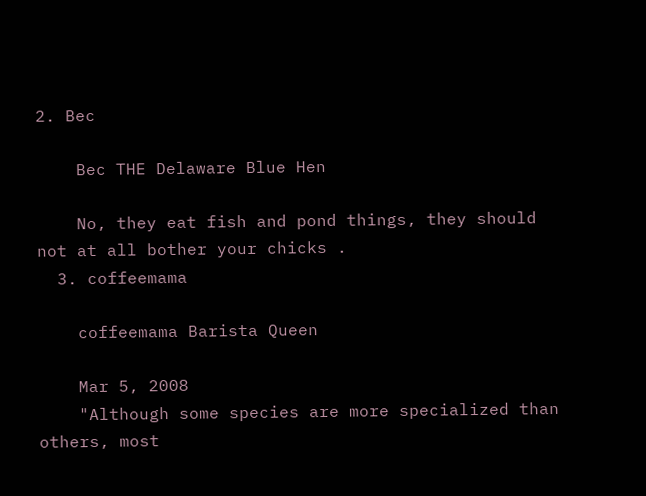2. Bec

    Bec THE Delaware Blue Hen

    No, they eat fish and pond things, they should not at all bother your chicks .
  3. coffeemama

    coffeemama Barista Queen

    Mar 5, 2008
    "Although some species are more specialized than others, most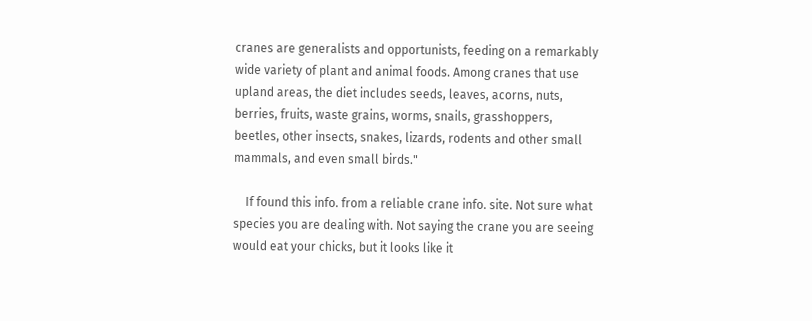cranes are generalists and opportunists, feeding on a remarkably wide variety of plant and animal foods. Among cranes that use upland areas, the diet includes seeds, leaves, acorns, nuts, berries, fruits, waste grains, worms, snails, grasshoppers, beetles, other insects, snakes, lizards, rodents and other small mammals, and even small birds."

    If found this info. from a reliable crane info. site. Not sure what species you are dealing with. Not saying the crane you are seeing would eat your chicks, but it looks like it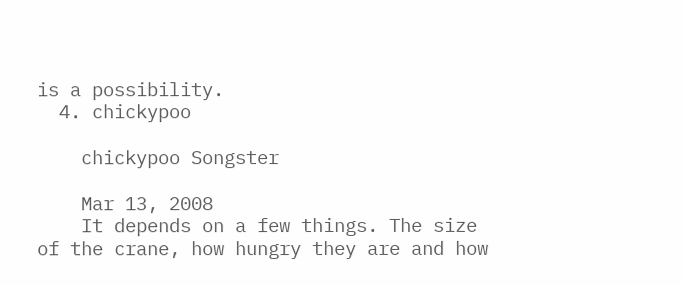is a possibility.
  4. chickypoo

    chickypoo Songster

    Mar 13, 2008
    It depends on a few things. The size of the crane, how hungry they are and how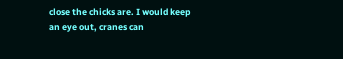close the chicks are. I would keep an eye out, cranes can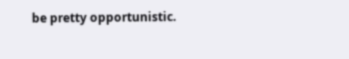be pretty opportunistic.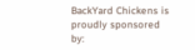BackYard Chickens is proudly sponsored by: